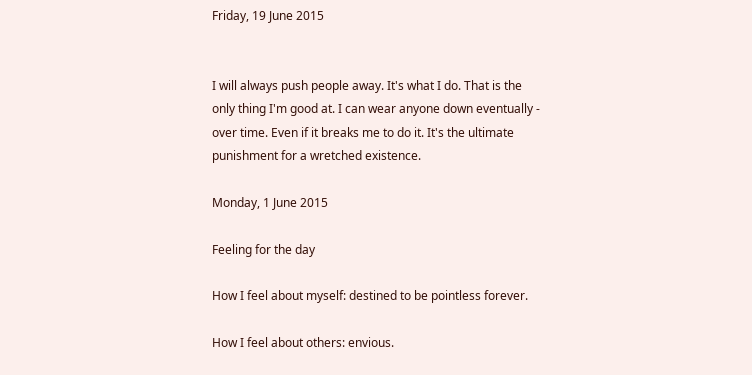Friday, 19 June 2015


I will always push people away. It's what I do. That is the only thing I'm good at. I can wear anyone down eventually - over time. Even if it breaks me to do it. It's the ultimate punishment for a wretched existence.

Monday, 1 June 2015

Feeling for the day

How I feel about myself: destined to be pointless forever.

How I feel about others: envious.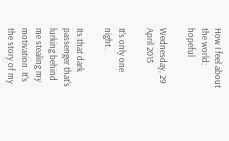How I feel about the world: hopeful

Wednesday, 29 April 2015

It's only one night.

Its that dark passenger that's lurking behind me stealing my motivation. It's the story of my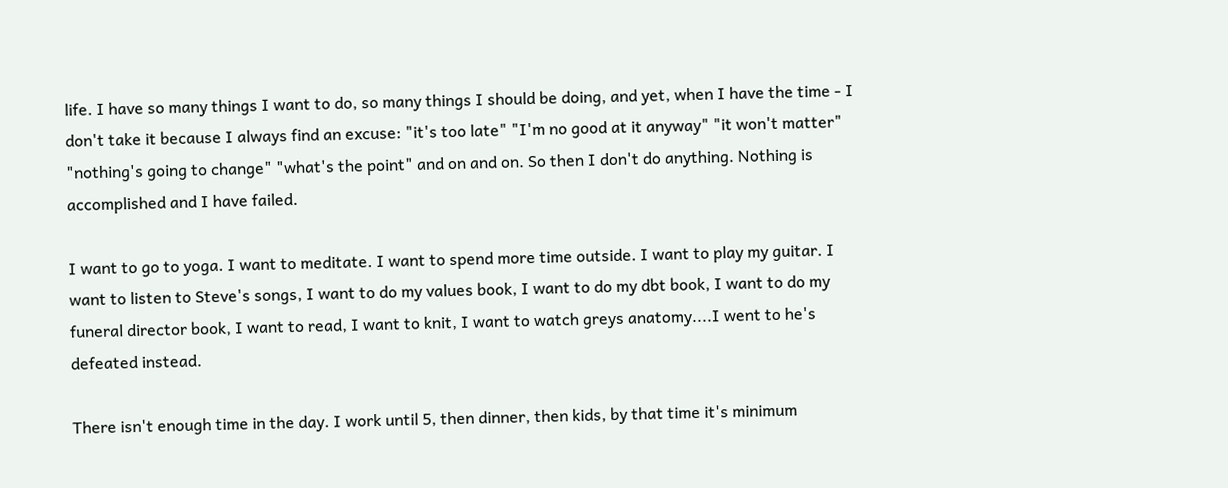life. I have so many things I want to do, so many things I should be doing, and yet, when I have the time - I don't take it because I always find an excuse: "it's too late" "I'm no good at it anyway" "it won't matter" "nothing's going to change" "what's the point" and on and on. So then I don't do anything. Nothing is accomplished and I have failed.

I want to go to yoga. I want to meditate. I want to spend more time outside. I want to play my guitar. I want to listen to Steve's songs, I want to do my values book, I want to do my dbt book, I want to do my funeral director book, I want to read, I want to knit, I want to watch greys anatomy....I went to he's defeated instead.

There isn't enough time in the day. I work until 5, then dinner, then kids, by that time it's minimum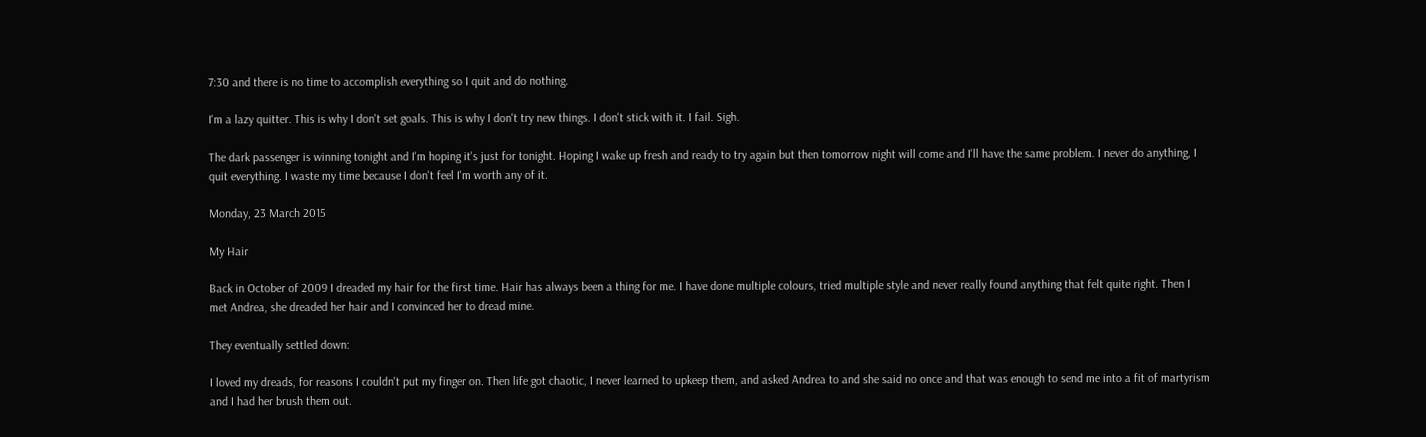7:30 and there is no time to accomplish everything so I quit and do nothing.

I'm a lazy quitter. This is why I don't set goals. This is why I don't try new things. I don't stick with it. I fail. Sigh.

The dark passenger is winning tonight and I'm hoping it's just for tonight. Hoping I wake up fresh and ready to try again but then tomorrow night will come and I'll have the same problem. I never do anything, I quit everything. I waste my time because I don't feel I'm worth any of it.

Monday, 23 March 2015

My Hair

Back in October of 2009 I dreaded my hair for the first time. Hair has always been a thing for me. I have done multiple colours, tried multiple style and never really found anything that felt quite right. Then I met Andrea, she dreaded her hair and I convinced her to dread mine.

They eventually settled down:

I loved my dreads, for reasons I couldn't put my finger on. Then life got chaotic, I never learned to upkeep them, and asked Andrea to and she said no once and that was enough to send me into a fit of martyrism and I had her brush them out.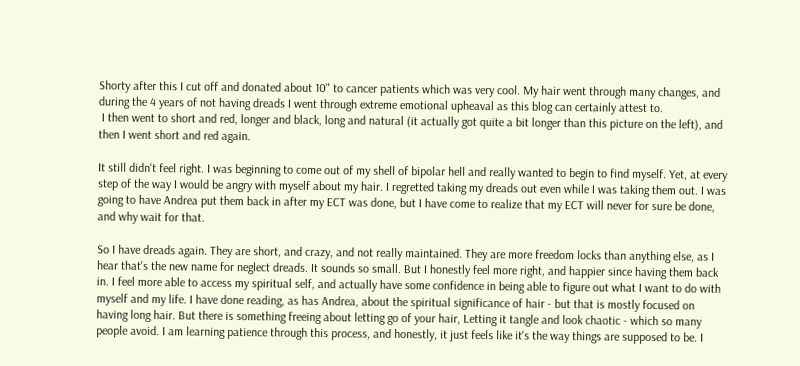Shorty after this I cut off and donated about 10" to cancer patients which was very cool. My hair went through many changes, and during the 4 years of not having dreads I went through extreme emotional upheaval as this blog can certainly attest to.
 I then went to short and red, longer and black, long and natural (it actually got quite a bit longer than this picture on the left), and then I went short and red again.

It still didn't feel right. I was beginning to come out of my shell of bipolar hell and really wanted to begin to find myself. Yet, at every step of the way I would be angry with myself about my hair. I regretted taking my dreads out even while I was taking them out. I was going to have Andrea put them back in after my ECT was done, but I have come to realize that my ECT will never for sure be done, and why wait for that.

So I have dreads again. They are short, and crazy, and not really maintained. They are more freedom locks than anything else, as I hear that's the new name for neglect dreads. It sounds so small. But I honestly feel more right, and happier since having them back in. I feel more able to access my spiritual self, and actually have some confidence in being able to figure out what I want to do with myself and my life. I have done reading, as has Andrea, about the spiritual significance of hair - but that is mostly focused on having long hair. But there is something freeing about letting go of your hair, Letting it tangle and look chaotic - which so many people avoid. I am learning patience through this process, and honestly, it just feels like it's the way things are supposed to be. I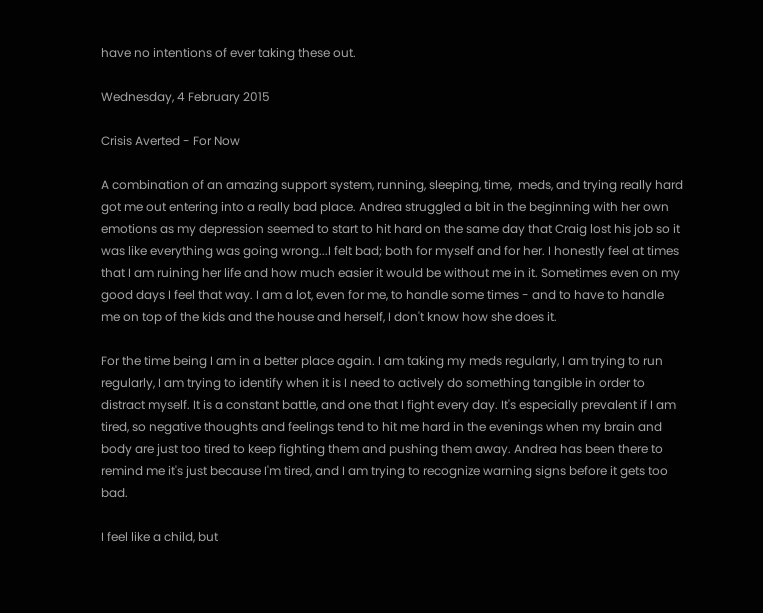have no intentions of ever taking these out.

Wednesday, 4 February 2015

Crisis Averted - For Now

A combination of an amazing support system, running, sleeping, time,  meds, and trying really hard got me out entering into a really bad place. Andrea struggled a bit in the beginning with her own emotions as my depression seemed to start to hit hard on the same day that Craig lost his job so it was like everything was going wrong...I felt bad; both for myself and for her. I honestly feel at times that I am ruining her life and how much easier it would be without me in it. Sometimes even on my good days I feel that way. I am a lot, even for me, to handle some times - and to have to handle me on top of the kids and the house and herself, I don't know how she does it.

For the time being I am in a better place again. I am taking my meds regularly, I am trying to run regularly, I am trying to identify when it is I need to actively do something tangible in order to distract myself. It is a constant battle, and one that I fight every day. It's especially prevalent if I am tired, so negative thoughts and feelings tend to hit me hard in the evenings when my brain and body are just too tired to keep fighting them and pushing them away. Andrea has been there to remind me it's just because I'm tired, and I am trying to recognize warning signs before it gets too bad.

I feel like a child, but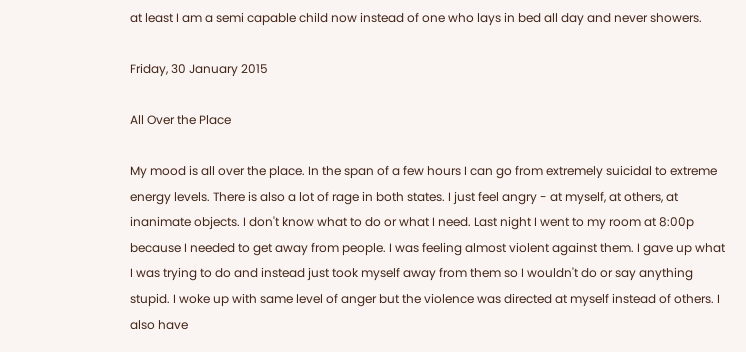at least I am a semi capable child now instead of one who lays in bed all day and never showers.

Friday, 30 January 2015

All Over the Place

My mood is all over the place. In the span of a few hours I can go from extremely suicidal to extreme energy levels. There is also a lot of rage in both states. I just feel angry - at myself, at others, at inanimate objects. I don't know what to do or what I need. Last night I went to my room at 8:00p because I needed to get away from people. I was feeling almost violent against them. I gave up what I was trying to do and instead just took myself away from them so I wouldn't do or say anything stupid. I woke up with same level of anger but the violence was directed at myself instead of others. I also have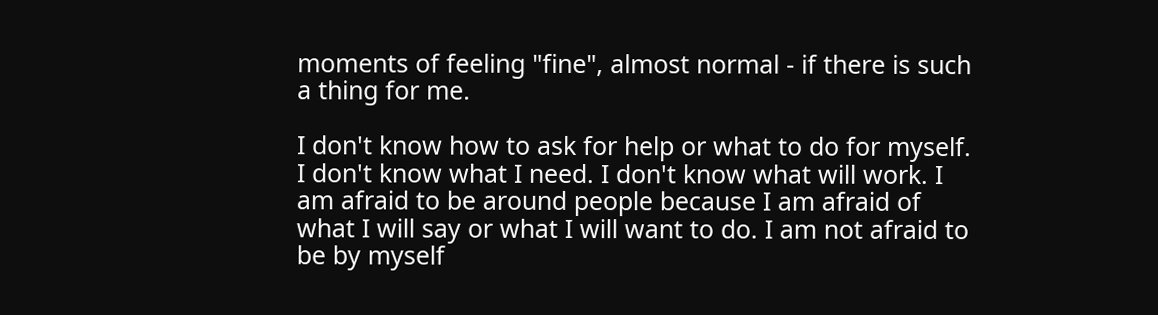moments of feeling "fine", almost normal - if there is such a thing for me.

I don't know how to ask for help or what to do for myself. I don't know what I need. I don't know what will work. I am afraid to be around people because I am afraid of what I will say or what I will want to do. I am not afraid to be by myself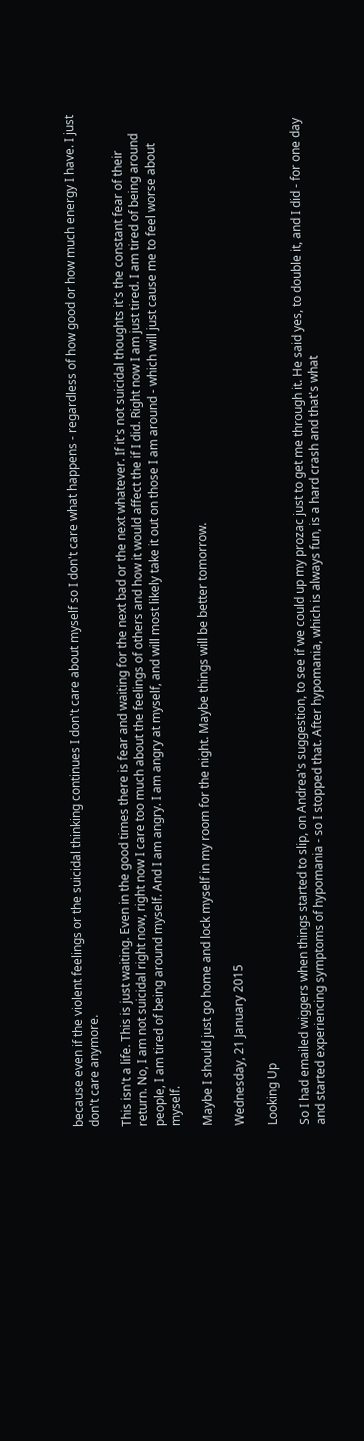because even if the violent feelings or the suicidal thinking continues I don't care about myself so I don't care what happens - regardless of how good or how much energy I have. I just don't care anymore.

This isn't a life. This is just waiting. Even in the good times there is fear and waiting for the next bad or the next whatever. If it's not suicidal thoughts it's the constant fear of their return. No, I am not suicidal right now, right now I care too much about the feelings of others and how it would affect the if I did. Right now I am just tired. I am tired of being around people, I am tired of being around myself. And I am angry. I am angry at myself, and will most likely take it out on those I am around - which will just cause me to feel worse about myself.

Maybe I should just go home and lock myself in my room for the night. Maybe things will be better tomorrow.

Wednesday, 21 January 2015

Looking Up

So I had emailed wiggers when things started to slip, on Andrea's suggestion, to see if we could up my prozac just to get me through it. He said yes, to double it, and I did - for one day and started experiencing symptoms of hypomania - so I stopped that. After hypomania, which is always fun, is a hard crash and that's what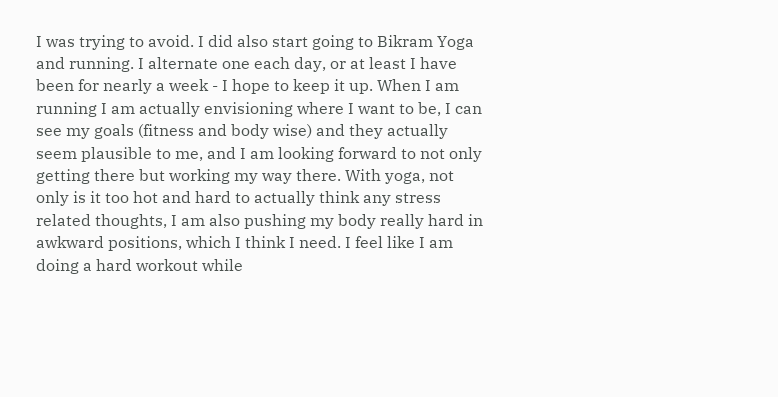I was trying to avoid. I did also start going to Bikram Yoga and running. I alternate one each day, or at least I have been for nearly a week - I hope to keep it up. When I am running I am actually envisioning where I want to be, I can see my goals (fitness and body wise) and they actually seem plausible to me, and I am looking forward to not only getting there but working my way there. With yoga, not only is it too hot and hard to actually think any stress related thoughts, I am also pushing my body really hard in awkward positions, which I think I need. I feel like I am doing a hard workout while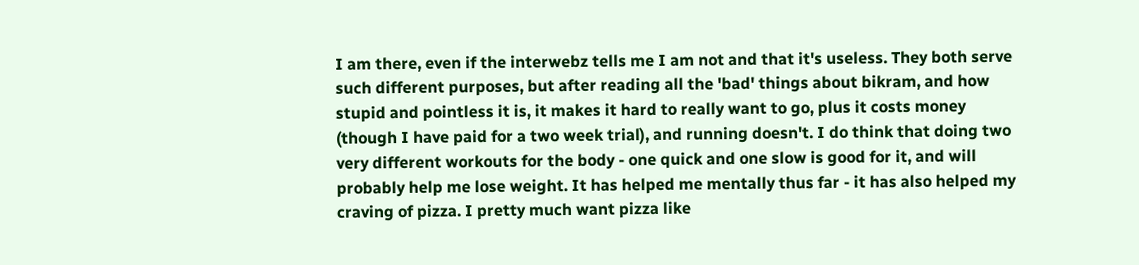I am there, even if the interwebz tells me I am not and that it's useless. They both serve such different purposes, but after reading all the 'bad' things about bikram, and how stupid and pointless it is, it makes it hard to really want to go, plus it costs money (though I have paid for a two week trial), and running doesn't. I do think that doing two very different workouts for the body - one quick and one slow is good for it, and will probably help me lose weight. It has helped me mentally thus far - it has also helped my craving of pizza. I pretty much want pizza like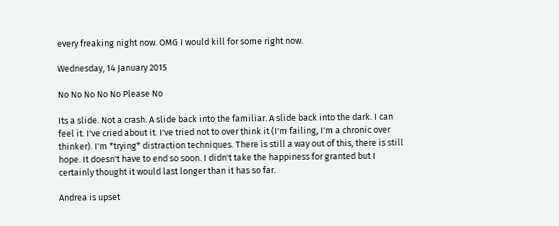every freaking night now. OMG I would kill for some right now.

Wednesday, 14 January 2015

No No No No No Please No

Its a slide. Not a crash. A slide back into the familiar. A slide back into the dark. I can feel it. I've cried about it. I've tried not to over think it (I'm failing, I'm a chronic over thinker). I'm *trying* distraction techniques. There is still a way out of this, there is still hope. It doesn't have to end so soon. I didn't take the happiness for granted but I certainly thought it would last longer than it has so far.

Andrea is upset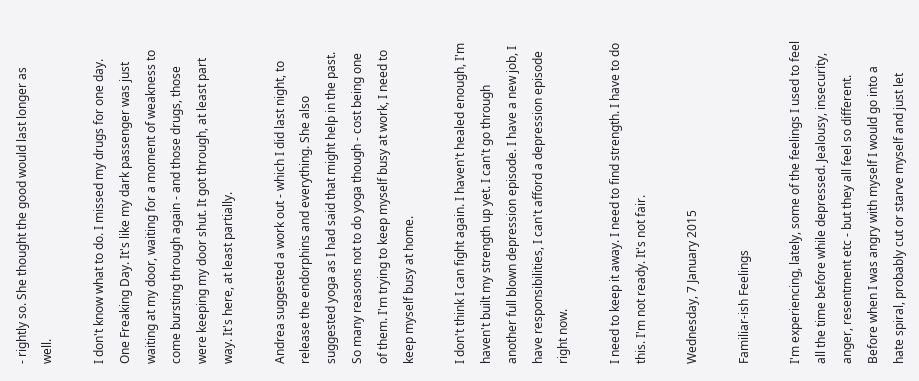- rightly so. She thought the good would last longer as well.

I don't know what to do. I missed my drugs for one day. One Freaking Day. It's like my dark passenger was just waiting at my door, waiting for a moment of weakness to come bursting through again - and those drugs, those were keeping my door shut. It got through, at least part way. It's here, at least partially.

Andrea suggested a work out - which I did last night, to release the endorphins and everything. She also suggested yoga as I had said that might help in the past. So many reasons not to do yoga though - cost being one of them. I'm trying to keep myself busy at work, I need to keep myself busy at home.

I don't think I can fight again. I haven't healed enough, I'm haven't built my strength up yet. I can't go through another full blown depression episode. I have a new job, I have responsibilities, I can't afford a depression episode right now.

I need to keep it away. I need to find strength. I have to do this. I'm not ready. It's not fair.

Wednesday, 7 January 2015

Familiar-ish Feelings

I'm experiencing, lately, some of the feelings I used to feel all the time before while depressed. Jealousy, insecurity, anger, resentment etc - but they all feel so different. Before when I was angry with myself I would go into a hate spiral, probably cut or starve myself and just let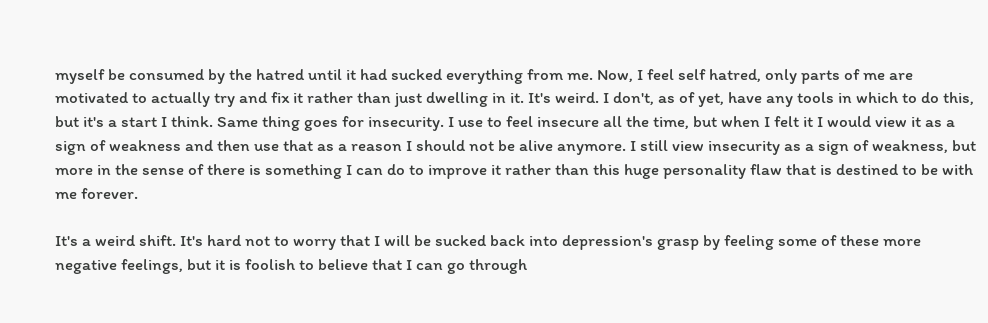myself be consumed by the hatred until it had sucked everything from me. Now, I feel self hatred, only parts of me are motivated to actually try and fix it rather than just dwelling in it. It's weird. I don't, as of yet, have any tools in which to do this, but it's a start I think. Same thing goes for insecurity. I use to feel insecure all the time, but when I felt it I would view it as a sign of weakness and then use that as a reason I should not be alive anymore. I still view insecurity as a sign of weakness, but more in the sense of there is something I can do to improve it rather than this huge personality flaw that is destined to be with me forever.

It's a weird shift. It's hard not to worry that I will be sucked back into depression's grasp by feeling some of these more negative feelings, but it is foolish to believe that I can go through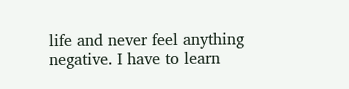life and never feel anything negative. I have to learn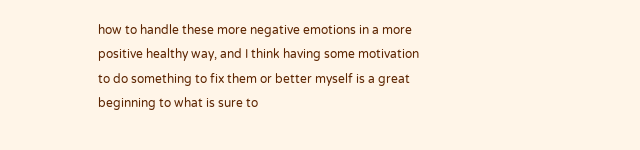how to handle these more negative emotions in a more positive healthy way, and I think having some motivation to do something to fix them or better myself is a great beginning to what is sure to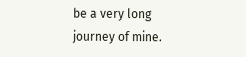be a very long journey of mine.